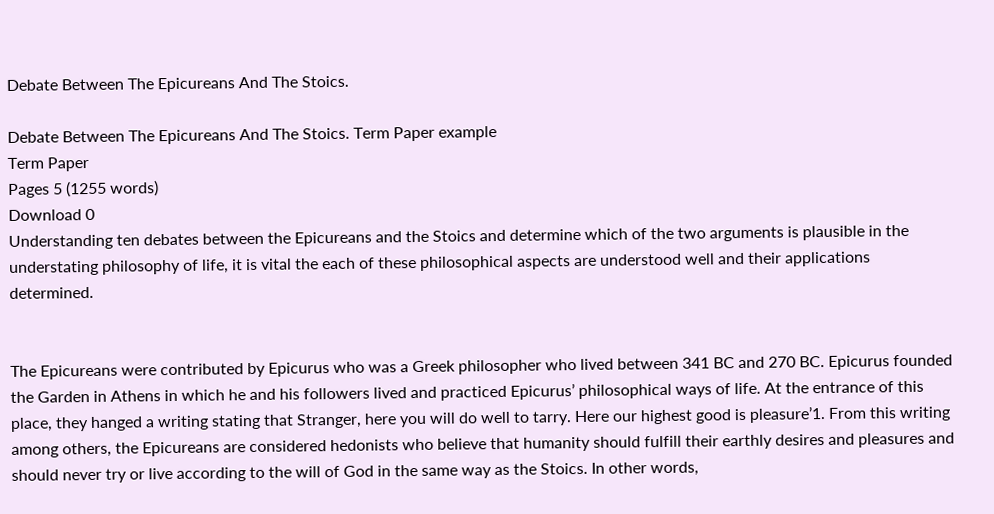Debate Between The Epicureans And The Stoics.

Debate Between The Epicureans And The Stoics. Term Paper example
Term Paper
Pages 5 (1255 words)
Download 0
Understanding ten debates between the Epicureans and the Stoics and determine which of the two arguments is plausible in the understating philosophy of life, it is vital the each of these philosophical aspects are understood well and their applications determined.


The Epicureans were contributed by Epicurus who was a Greek philosopher who lived between 341 BC and 270 BC. Epicurus founded the Garden in Athens in which he and his followers lived and practiced Epicurus’ philosophical ways of life. At the entrance of this place, they hanged a writing stating that Stranger, here you will do well to tarry. Here our highest good is pleasure’1. From this writing among others, the Epicureans are considered hedonists who believe that humanity should fulfill their earthly desires and pleasures and should never try or live according to the will of God in the same way as the Stoics. In other words,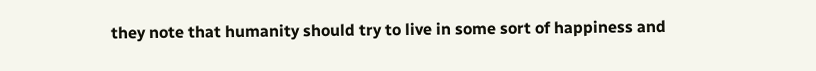they note that humanity should try to live in some sort of happiness and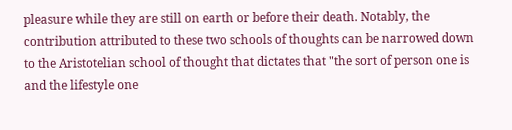pleasure while they are still on earth or before their death. Notably, the contribution attributed to these two schools of thoughts can be narrowed down to the Aristotelian school of thought that dictates that "the sort of person one is and the lifestyle one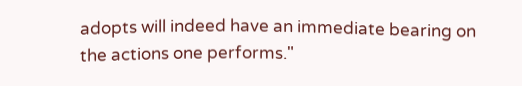adopts will indeed have an immediate bearing on the actions one performs."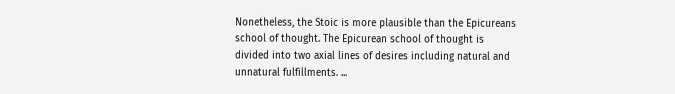Nonetheless, the Stoic is more plausible than the Epicureans school of thought. The Epicurean school of thought is divided into two axial lines of desires including natural and unnatural fulfillments. ...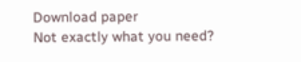Download paper
Not exactly what you need?